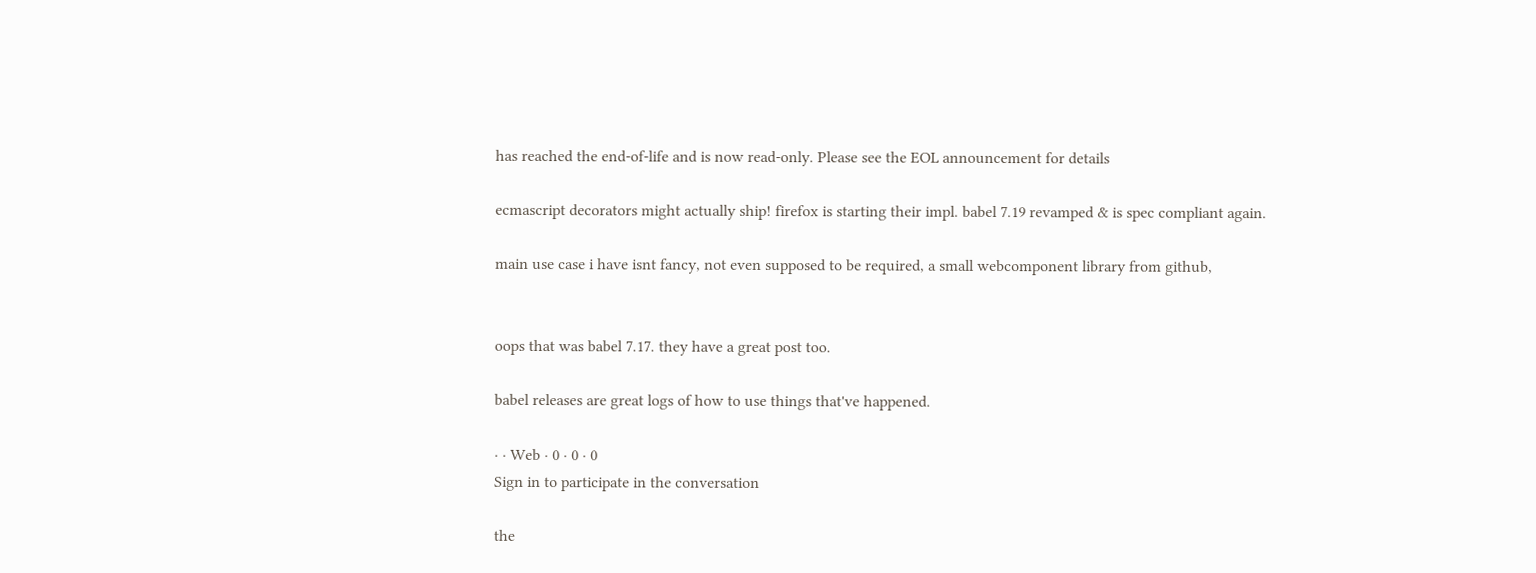has reached the end-of-life and is now read-only. Please see the EOL announcement for details

ecmascript decorators might actually ship! firefox is starting their impl. babel 7.19 revamped & is spec compliant again.

main use case i have isnt fancy, not even supposed to be required, a small webcomponent library from github,


oops that was babel 7.17. they have a great post too.

babel releases are great logs of how to use things that've happened.

· · Web · 0 · 0 · 0
Sign in to participate in the conversation

the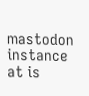mastodon instance at is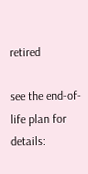retired

see the end-of-life plan for details: